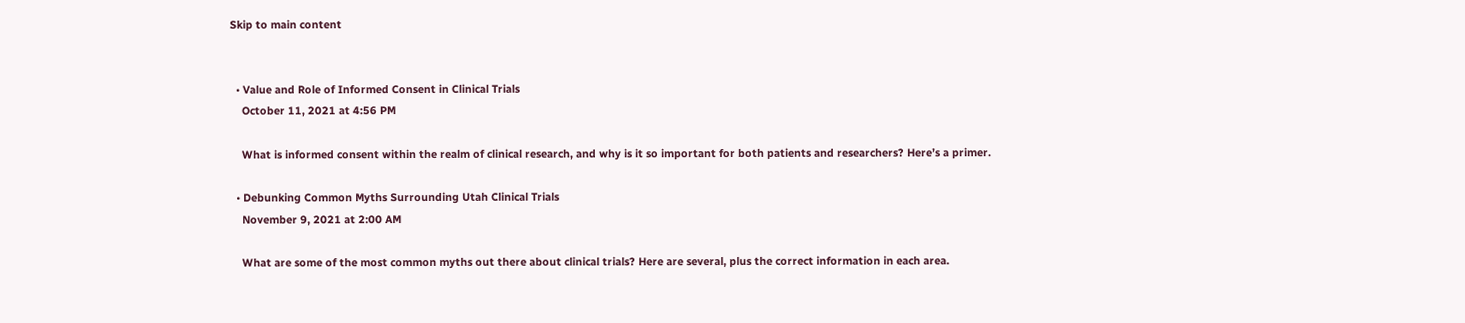Skip to main content


  • Value and Role of Informed Consent in Clinical Trials
    October 11, 2021 at 4:56 PM

    What is informed consent within the realm of clinical research, and why is it so important for both patients and researchers? Here’s a primer.

  • Debunking Common Myths Surrounding Utah Clinical Trials
    November 9, 2021 at 2:00 AM

    What are some of the most common myths out there about clinical trials? Here are several, plus the correct information in each area.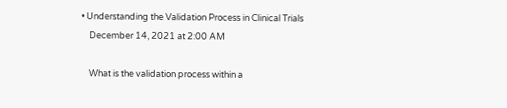• Understanding the Validation Process in Clinical Trials
    December 14, 2021 at 2:00 AM

    What is the validation process within a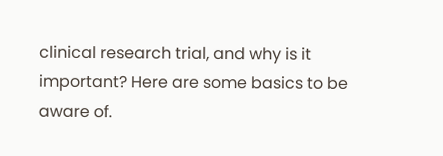clinical research trial, and why is it important? Here are some basics to be aware of.